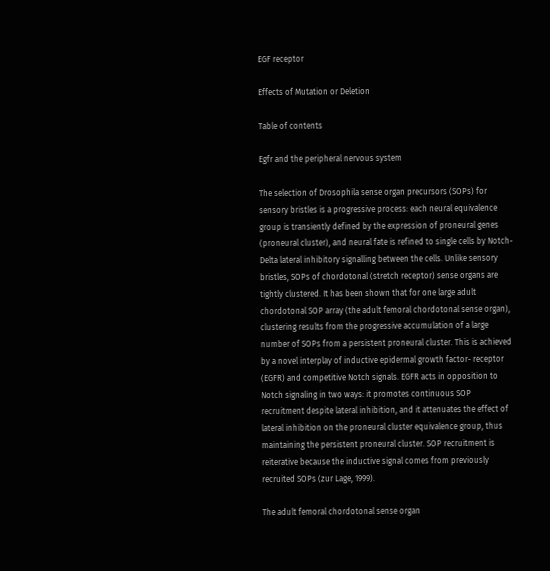EGF receptor

Effects of Mutation or Deletion

Table of contents

Egfr and the peripheral nervous system

The selection of Drosophila sense organ precursors (SOPs) for sensory bristles is a progressive process: each neural equivalence group is transiently defined by the expression of proneural genes (proneural cluster), and neural fate is refined to single cells by Notch-Delta lateral inhibitory signalling between the cells. Unlike sensory bristles, SOPs of chordotonal (stretch receptor) sense organs are tightly clustered. It has been shown that for one large adult chordotonal SOP array (the adult femoral chordotonal sense organ), clustering results from the progressive accumulation of a large number of SOPs from a persistent proneural cluster. This is achieved by a novel interplay of inductive epidermal growth factor- receptor (EGFR) and competitive Notch signals. EGFR acts in opposition to Notch signaling in two ways: it promotes continuous SOP recruitment despite lateral inhibition, and it attenuates the effect of lateral inhibition on the proneural cluster equivalence group, thus maintaining the persistent proneural cluster. SOP recruitment is reiterative because the inductive signal comes from previously recruited SOPs (zur Lage, 1999).

The adult femoral chordotonal sense organ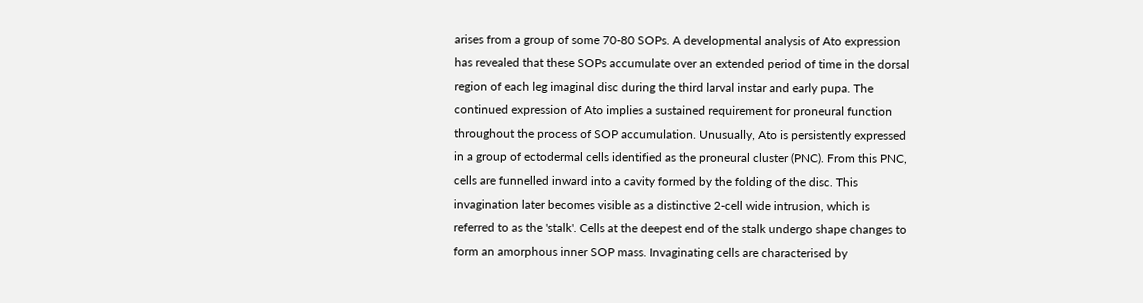arises from a group of some 70-80 SOPs. A developmental analysis of Ato expression has revealed that these SOPs accumulate over an extended period of time in the dorsal region of each leg imaginal disc during the third larval instar and early pupa. The continued expression of Ato implies a sustained requirement for proneural function throughout the process of SOP accumulation. Unusually, Ato is persistently expressed in a group of ectodermal cells identified as the proneural cluster (PNC). From this PNC, cells are funnelled inward into a cavity formed by the folding of the disc. This invagination later becomes visible as a distinctive 2-cell wide intrusion, which is referred to as the 'stalk'. Cells at the deepest end of the stalk undergo shape changes to form an amorphous inner SOP mass. Invaginating cells are characterised by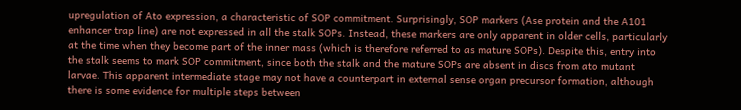upregulation of Ato expression, a characteristic of SOP commitment. Surprisingly, SOP markers (Ase protein and the A101 enhancer trap line) are not expressed in all the stalk SOPs. Instead, these markers are only apparent in older cells, particularly at the time when they become part of the inner mass (which is therefore referred to as mature SOPs). Despite this, entry into the stalk seems to mark SOP commitment, since both the stalk and the mature SOPs are absent in discs from ato mutant larvae. This apparent intermediate stage may not have a counterpart in external sense organ precursor formation, although there is some evidence for multiple steps between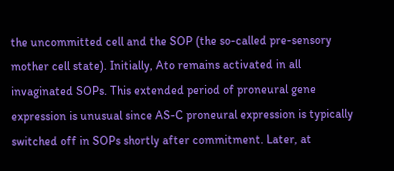the uncommitted cell and the SOP (the so-called pre-sensory mother cell state). Initially, Ato remains activated in all invaginated SOPs. This extended period of proneural gene expression is unusual since AS-C proneural expression is typically switched off in SOPs shortly after commitment. Later, at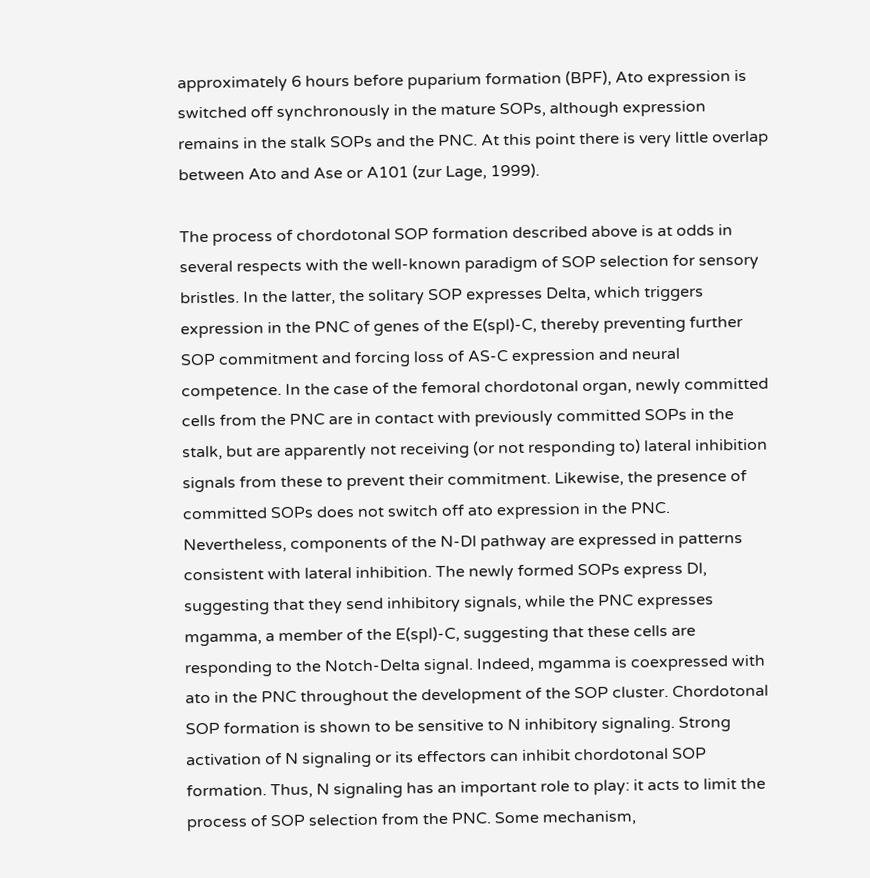approximately 6 hours before puparium formation (BPF), Ato expression is switched off synchronously in the mature SOPs, although expression remains in the stalk SOPs and the PNC. At this point there is very little overlap between Ato and Ase or A101 (zur Lage, 1999).

The process of chordotonal SOP formation described above is at odds in several respects with the well-known paradigm of SOP selection for sensory bristles. In the latter, the solitary SOP expresses Delta, which triggers expression in the PNC of genes of the E(spl)-C, thereby preventing further SOP commitment and forcing loss of AS-C expression and neural competence. In the case of the femoral chordotonal organ, newly committed cells from the PNC are in contact with previously committed SOPs in the stalk, but are apparently not receiving (or not responding to) lateral inhibition signals from these to prevent their commitment. Likewise, the presence of committed SOPs does not switch off ato expression in the PNC. Nevertheless, components of the N-Dl pathway are expressed in patterns consistent with lateral inhibition. The newly formed SOPs express Dl, suggesting that they send inhibitory signals, while the PNC expresses mgamma, a member of the E(spl)-C, suggesting that these cells are responding to the Notch-Delta signal. Indeed, mgamma is coexpressed with ato in the PNC throughout the development of the SOP cluster. Chordotonal SOP formation is shown to be sensitive to N inhibitory signaling. Strong activation of N signaling or its effectors can inhibit chordotonal SOP formation. Thus, N signaling has an important role to play: it acts to limit the process of SOP selection from the PNC. Some mechanism,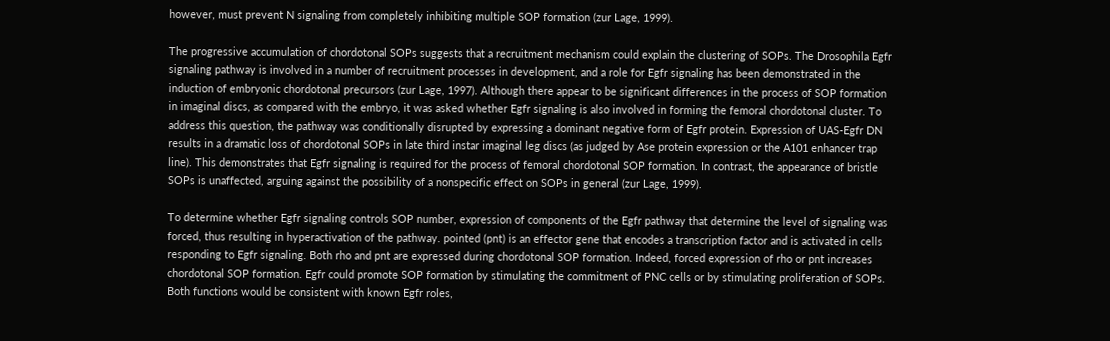however, must prevent N signaling from completely inhibiting multiple SOP formation (zur Lage, 1999).

The progressive accumulation of chordotonal SOPs suggests that a recruitment mechanism could explain the clustering of SOPs. The Drosophila Egfr signaling pathway is involved in a number of recruitment processes in development, and a role for Egfr signaling has been demonstrated in the induction of embryonic chordotonal precursors (zur Lage, 1997). Although there appear to be significant differences in the process of SOP formation in imaginal discs, as compared with the embryo, it was asked whether Egfr signaling is also involved in forming the femoral chordotonal cluster. To address this question, the pathway was conditionally disrupted by expressing a dominant negative form of Egfr protein. Expression of UAS-Egfr DN results in a dramatic loss of chordotonal SOPs in late third instar imaginal leg discs (as judged by Ase protein expression or the A101 enhancer trap line). This demonstrates that Egfr signaling is required for the process of femoral chordotonal SOP formation. In contrast, the appearance of bristle SOPs is unaffected, arguing against the possibility of a nonspecific effect on SOPs in general (zur Lage, 1999).

To determine whether Egfr signaling controls SOP number, expression of components of the Egfr pathway that determine the level of signaling was forced, thus resulting in hyperactivation of the pathway. pointed (pnt) is an effector gene that encodes a transcription factor and is activated in cells responding to Egfr signaling. Both rho and pnt are expressed during chordotonal SOP formation. Indeed, forced expression of rho or pnt increases chordotonal SOP formation. Egfr could promote SOP formation by stimulating the commitment of PNC cells or by stimulating proliferation of SOPs. Both functions would be consistent with known Egfr roles,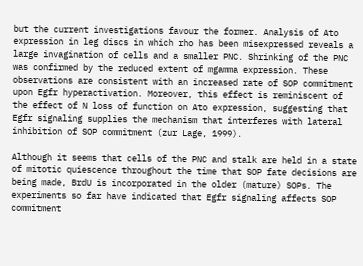but the current investigations favour the former. Analysis of Ato expression in leg discs in which rho has been misexpressed reveals a large invagination of cells and a smaller PNC. Shrinking of the PNC was confirmed by the reduced extent of mgamma expression. These observations are consistent with an increased rate of SOP commitment upon Egfr hyperactivation. Moreover, this effect is reminiscent of the effect of N loss of function on Ato expression, suggesting that Egfr signaling supplies the mechanism that interferes with lateral inhibition of SOP commitment (zur Lage, 1999).

Although it seems that cells of the PNC and stalk are held in a state of mitotic quiescence throughout the time that SOP fate decisions are being made, BrdU is incorporated in the older (mature) SOPs. The experiments so far have indicated that Egfr signaling affects SOP commitment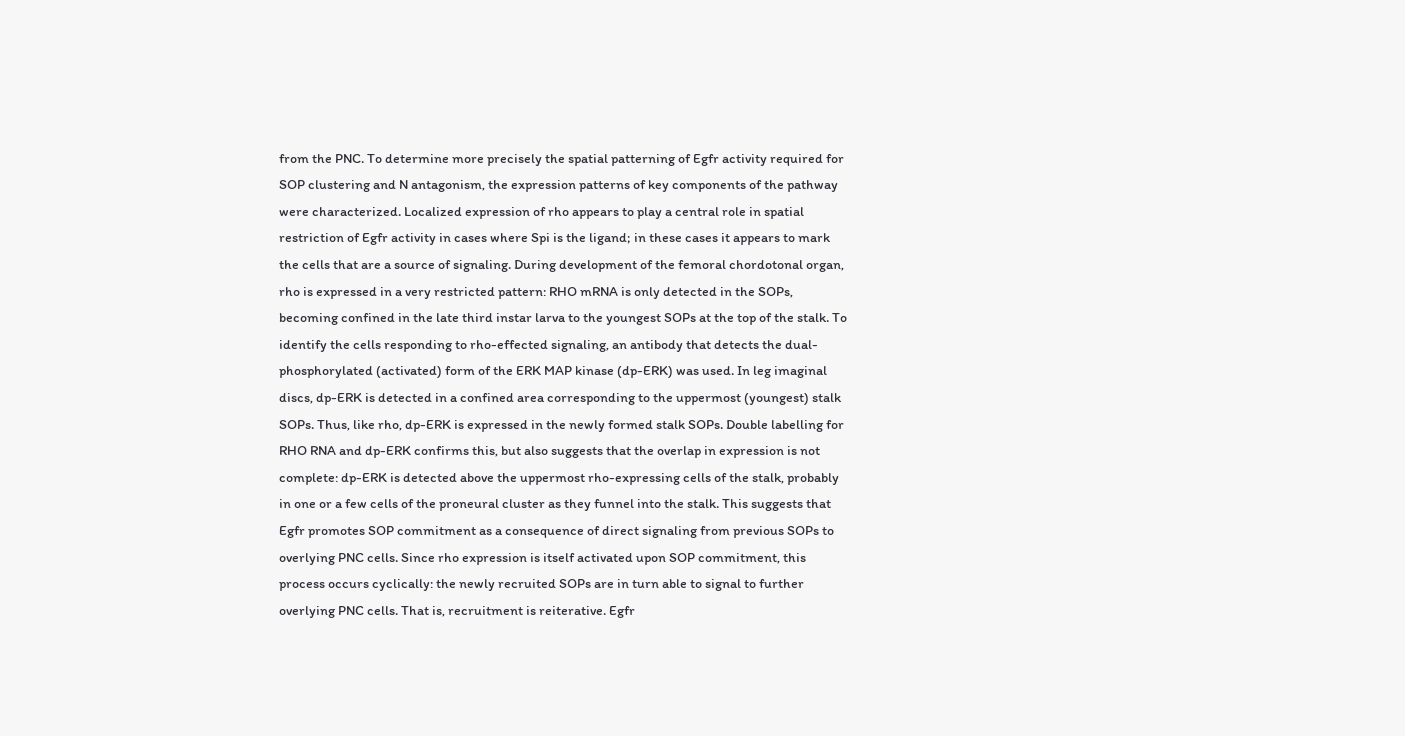from the PNC. To determine more precisely the spatial patterning of Egfr activity required for SOP clustering and N antagonism, the expression patterns of key components of the pathway were characterized. Localized expression of rho appears to play a central role in spatial restriction of Egfr activity in cases where Spi is the ligand; in these cases it appears to mark the cells that are a source of signaling. During development of the femoral chordotonal organ, rho is expressed in a very restricted pattern: RHO mRNA is only detected in the SOPs, becoming confined in the late third instar larva to the youngest SOPs at the top of the stalk. To identify the cells responding to rho-effected signaling, an antibody that detects the dual-phosphorylated (activated) form of the ERK MAP kinase (dp-ERK) was used. In leg imaginal discs, dp-ERK is detected in a confined area corresponding to the uppermost (youngest) stalk SOPs. Thus, like rho, dp-ERK is expressed in the newly formed stalk SOPs. Double labelling for RHO RNA and dp-ERK confirms this, but also suggests that the overlap in expression is not complete: dp-ERK is detected above the uppermost rho-expressing cells of the stalk, probably in one or a few cells of the proneural cluster as they funnel into the stalk. This suggests that Egfr promotes SOP commitment as a consequence of direct signaling from previous SOPs to overlying PNC cells. Since rho expression is itself activated upon SOP commitment, this process occurs cyclically: the newly recruited SOPs are in turn able to signal to further overlying PNC cells. That is, recruitment is reiterative. Egfr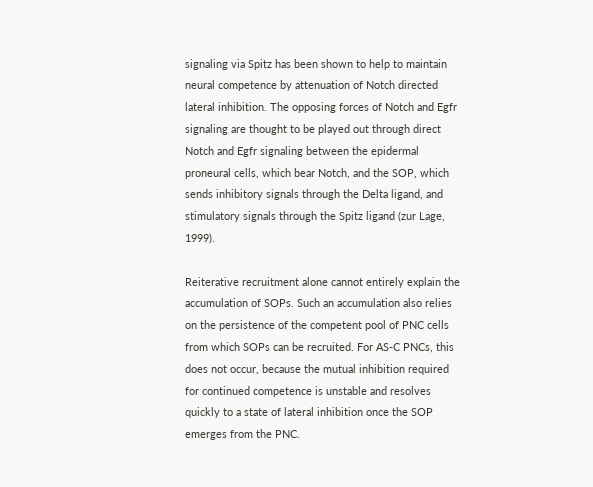signaling via Spitz has been shown to help to maintain neural competence by attenuation of Notch directed lateral inhibition. The opposing forces of Notch and Egfr signaling are thought to be played out through direct Notch and Egfr signaling between the epidermal proneural cells, which bear Notch, and the SOP, which sends inhibitory signals through the Delta ligand, and stimulatory signals through the Spitz ligand (zur Lage, 1999).

Reiterative recruitment alone cannot entirely explain the accumulation of SOPs. Such an accumulation also relies on the persistence of the competent pool of PNC cells from which SOPs can be recruited. For AS-C PNCs, this does not occur, because the mutual inhibition required for continued competence is unstable and resolves quickly to a state of lateral inhibition once the SOP emerges from the PNC.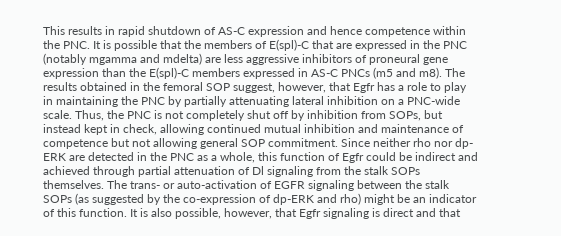This results in rapid shutdown of AS-C expression and hence competence within the PNC. It is possible that the members of E(spl)-C that are expressed in the PNC (notably mgamma and mdelta) are less aggressive inhibitors of proneural gene expression than the E(spl)-C members expressed in AS-C PNCs (m5 and m8). The results obtained in the femoral SOP suggest, however, that Egfr has a role to play in maintaining the PNC by partially attenuating lateral inhibition on a PNC-wide scale. Thus, the PNC is not completely shut off by inhibition from SOPs, but instead kept in check, allowing continued mutual inhibition and maintenance of competence but not allowing general SOP commitment. Since neither rho nor dp-ERK are detected in the PNC as a whole, this function of Egfr could be indirect and achieved through partial attenuation of Dl signaling from the stalk SOPs themselves. The trans- or auto-activation of EGFR signaling between the stalk SOPs (as suggested by the co-expression of dp-ERK and rho) might be an indicator of this function. It is also possible, however, that Egfr signaling is direct and that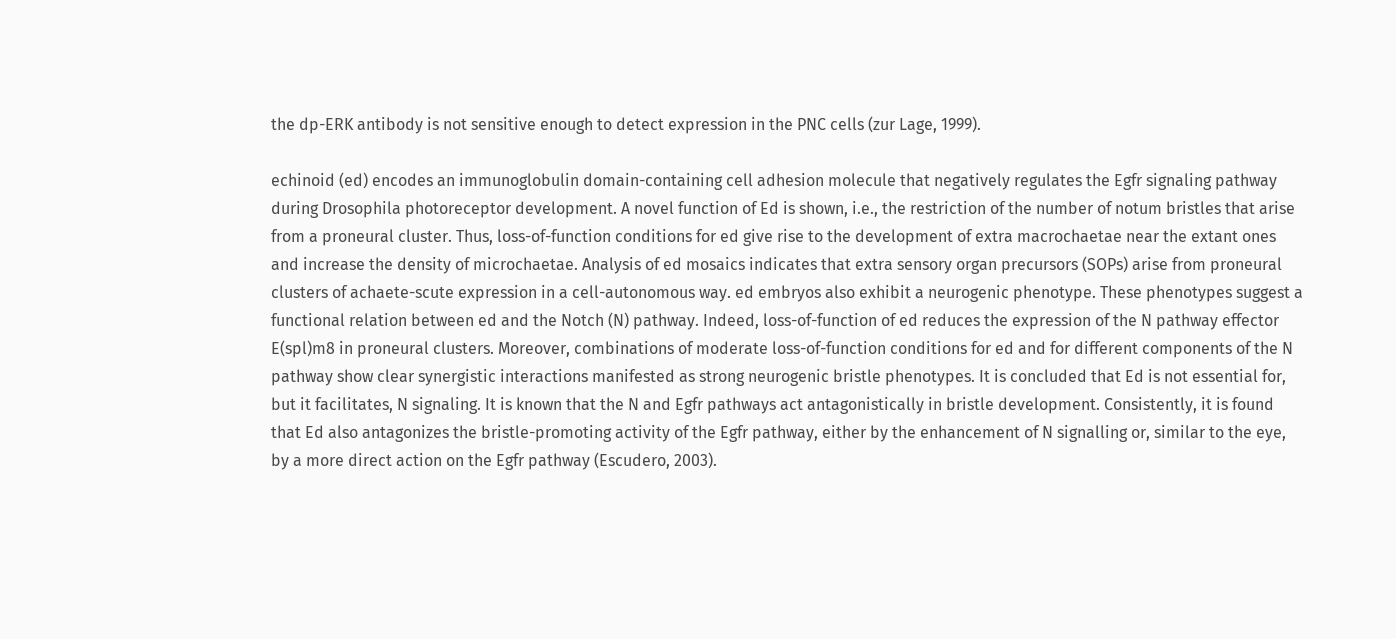the dp-ERK antibody is not sensitive enough to detect expression in the PNC cells (zur Lage, 1999).

echinoid (ed) encodes an immunoglobulin domain-containing cell adhesion molecule that negatively regulates the Egfr signaling pathway during Drosophila photoreceptor development. A novel function of Ed is shown, i.e., the restriction of the number of notum bristles that arise from a proneural cluster. Thus, loss-of-function conditions for ed give rise to the development of extra macrochaetae near the extant ones and increase the density of microchaetae. Analysis of ed mosaics indicates that extra sensory organ precursors (SOPs) arise from proneural clusters of achaete-scute expression in a cell-autonomous way. ed embryos also exhibit a neurogenic phenotype. These phenotypes suggest a functional relation between ed and the Notch (N) pathway. Indeed, loss-of-function of ed reduces the expression of the N pathway effector E(spl)m8 in proneural clusters. Moreover, combinations of moderate loss-of-function conditions for ed and for different components of the N pathway show clear synergistic interactions manifested as strong neurogenic bristle phenotypes. It is concluded that Ed is not essential for, but it facilitates, N signaling. It is known that the N and Egfr pathways act antagonistically in bristle development. Consistently, it is found that Ed also antagonizes the bristle-promoting activity of the Egfr pathway, either by the enhancement of N signalling or, similar to the eye, by a more direct action on the Egfr pathway (Escudero, 2003).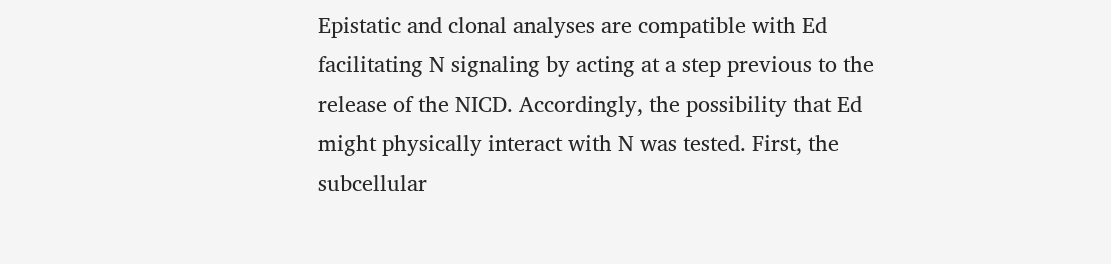Epistatic and clonal analyses are compatible with Ed facilitating N signaling by acting at a step previous to the release of the NICD. Accordingly, the possibility that Ed might physically interact with N was tested. First, the subcellular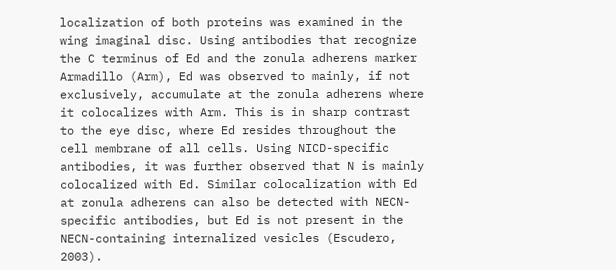localization of both proteins was examined in the wing imaginal disc. Using antibodies that recognize the C terminus of Ed and the zonula adherens marker Armadillo (Arm), Ed was observed to mainly, if not exclusively, accumulate at the zonula adherens where it colocalizes with Arm. This is in sharp contrast to the eye disc, where Ed resides throughout the cell membrane of all cells. Using NICD-specific antibodies, it was further observed that N is mainly colocalized with Ed. Similar colocalization with Ed at zonula adherens can also be detected with NECN-specific antibodies, but Ed is not present in the NECN-containing internalized vesicles (Escudero, 2003).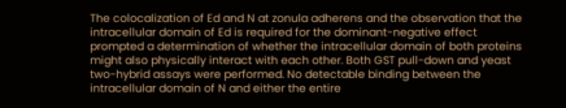The colocalization of Ed and N at zonula adherens and the observation that the intracellular domain of Ed is required for the dominant-negative effect prompted a determination of whether the intracellular domain of both proteins might also physically interact with each other. Both GST pull-down and yeast two-hybrid assays were performed. No detectable binding between the intracellular domain of N and either the entire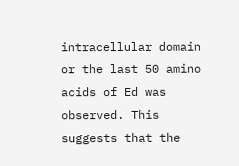intracellular domain or the last 50 amino acids of Ed was observed. This suggests that the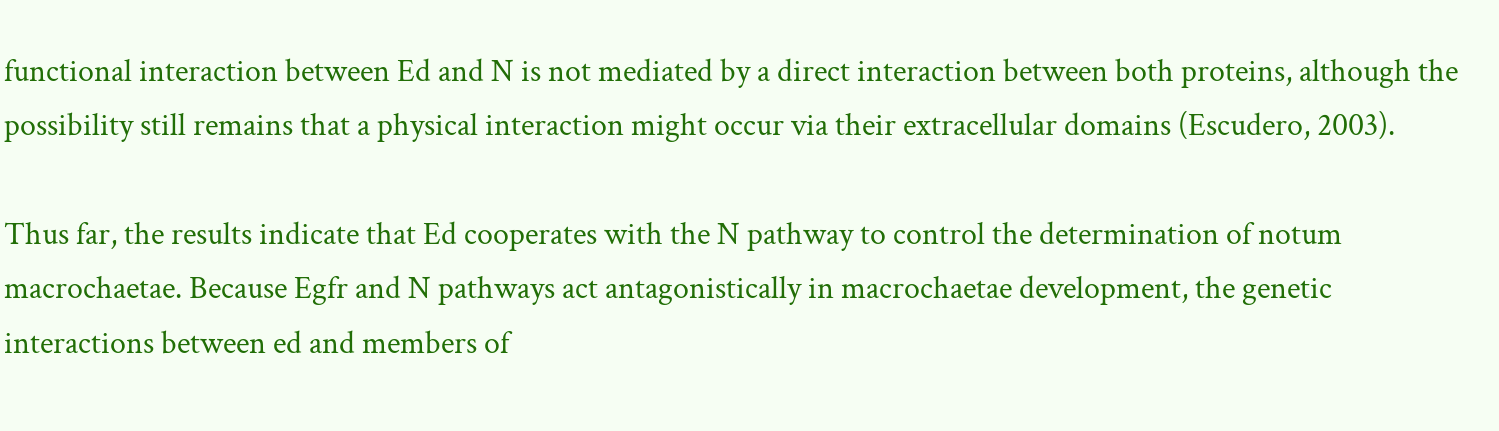functional interaction between Ed and N is not mediated by a direct interaction between both proteins, although the possibility still remains that a physical interaction might occur via their extracellular domains (Escudero, 2003).

Thus far, the results indicate that Ed cooperates with the N pathway to control the determination of notum macrochaetae. Because Egfr and N pathways act antagonistically in macrochaetae development, the genetic interactions between ed and members of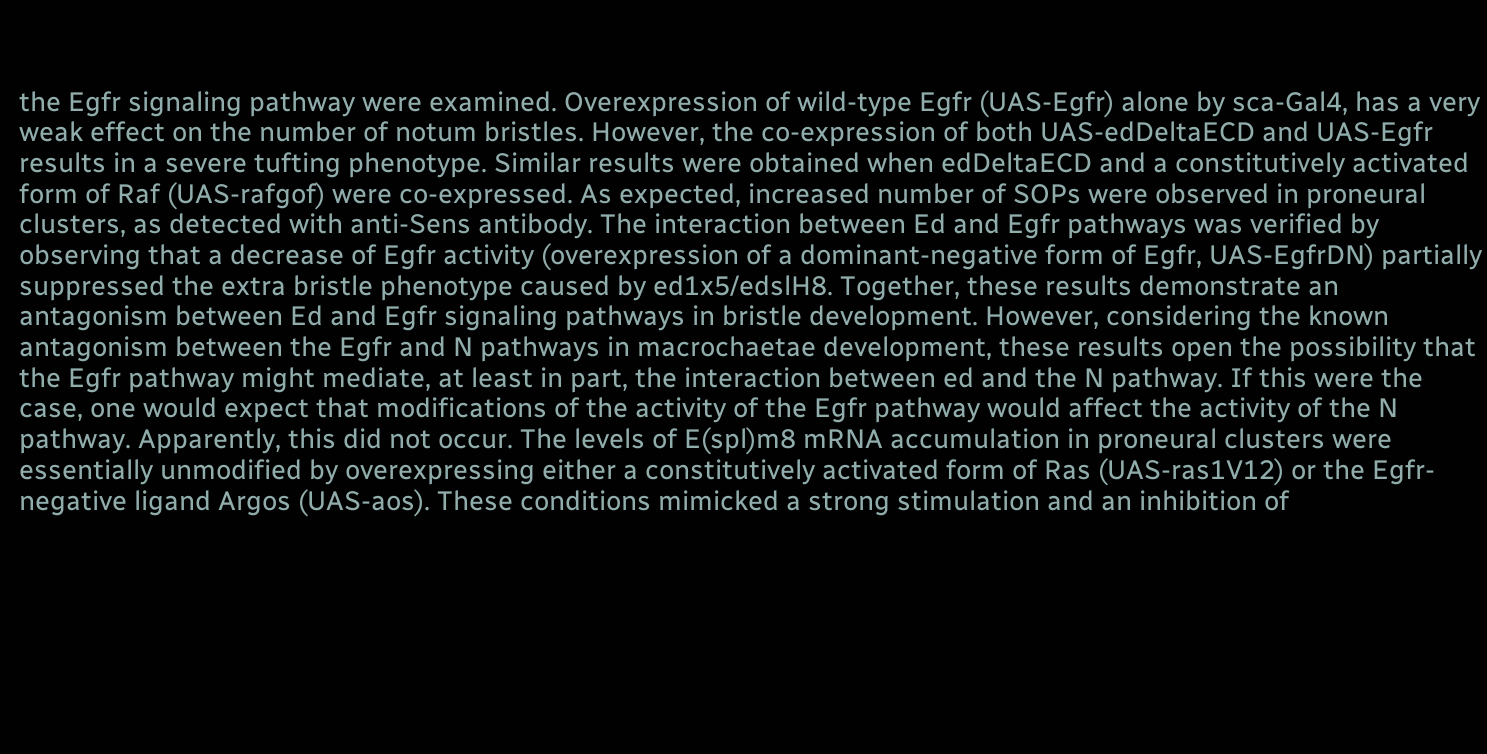the Egfr signaling pathway were examined. Overexpression of wild-type Egfr (UAS-Egfr) alone by sca-Gal4, has a very weak effect on the number of notum bristles. However, the co-expression of both UAS-edDeltaECD and UAS-Egfr results in a severe tufting phenotype. Similar results were obtained when edDeltaECD and a constitutively activated form of Raf (UAS-rafgof) were co-expressed. As expected, increased number of SOPs were observed in proneural clusters, as detected with anti-Sens antibody. The interaction between Ed and Egfr pathways was verified by observing that a decrease of Egfr activity (overexpression of a dominant-negative form of Egfr, UAS-EgfrDN) partially suppressed the extra bristle phenotype caused by ed1x5/edslH8. Together, these results demonstrate an antagonism between Ed and Egfr signaling pathways in bristle development. However, considering the known antagonism between the Egfr and N pathways in macrochaetae development, these results open the possibility that the Egfr pathway might mediate, at least in part, the interaction between ed and the N pathway. If this were the case, one would expect that modifications of the activity of the Egfr pathway would affect the activity of the N pathway. Apparently, this did not occur. The levels of E(spl)m8 mRNA accumulation in proneural clusters were essentially unmodified by overexpressing either a constitutively activated form of Ras (UAS-ras1V12) or the Egfr-negative ligand Argos (UAS-aos). These conditions mimicked a strong stimulation and an inhibition of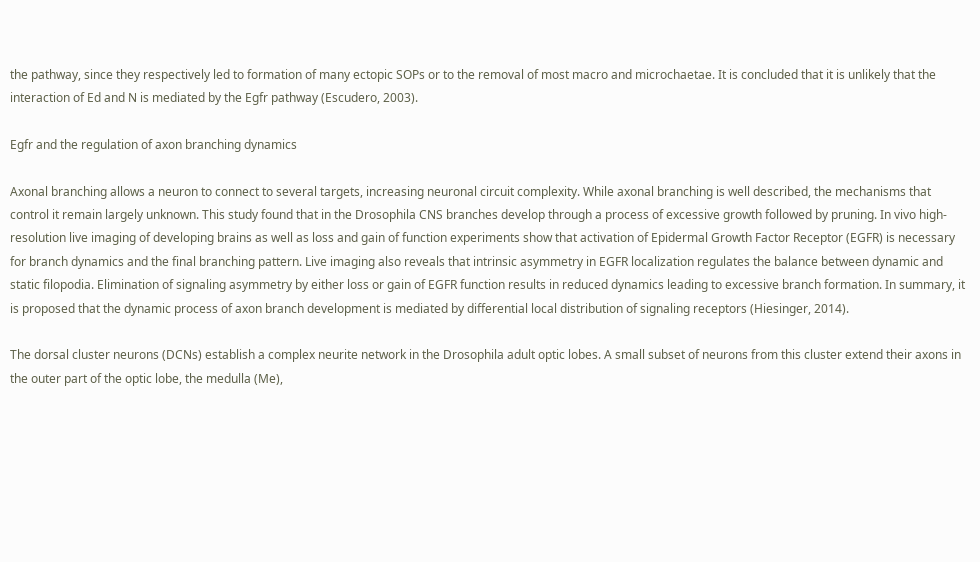the pathway, since they respectively led to formation of many ectopic SOPs or to the removal of most macro and microchaetae. It is concluded that it is unlikely that the interaction of Ed and N is mediated by the Egfr pathway (Escudero, 2003).

Egfr and the regulation of axon branching dynamics

Axonal branching allows a neuron to connect to several targets, increasing neuronal circuit complexity. While axonal branching is well described, the mechanisms that control it remain largely unknown. This study found that in the Drosophila CNS branches develop through a process of excessive growth followed by pruning. In vivo high-resolution live imaging of developing brains as well as loss and gain of function experiments show that activation of Epidermal Growth Factor Receptor (EGFR) is necessary for branch dynamics and the final branching pattern. Live imaging also reveals that intrinsic asymmetry in EGFR localization regulates the balance between dynamic and static filopodia. Elimination of signaling asymmetry by either loss or gain of EGFR function results in reduced dynamics leading to excessive branch formation. In summary, it is proposed that the dynamic process of axon branch development is mediated by differential local distribution of signaling receptors (Hiesinger, 2014).

The dorsal cluster neurons (DCNs) establish a complex neurite network in the Drosophila adult optic lobes. A small subset of neurons from this cluster extend their axons in the outer part of the optic lobe, the medulla (Me),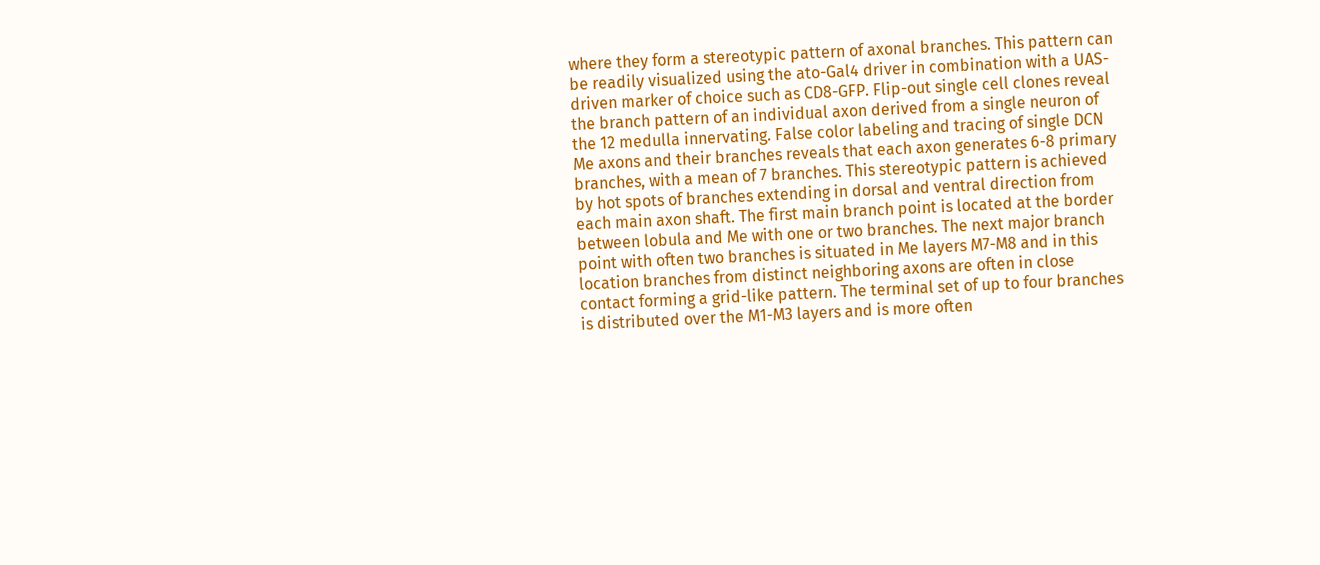where they form a stereotypic pattern of axonal branches. This pattern can be readily visualized using the ato-Gal4 driver in combination with a UAS-driven marker of choice such as CD8-GFP. Flip-out single cell clones reveal the branch pattern of an individual axon derived from a single neuron of the 12 medulla innervating. False color labeling and tracing of single DCN Me axons and their branches reveals that each axon generates 6-8 primary branches, with a mean of 7 branches. This stereotypic pattern is achieved by hot spots of branches extending in dorsal and ventral direction from each main axon shaft. The first main branch point is located at the border between lobula and Me with one or two branches. The next major branch point with often two branches is situated in Me layers M7-M8 and in this location branches from distinct neighboring axons are often in close contact forming a grid-like pattern. The terminal set of up to four branches is distributed over the M1-M3 layers and is more often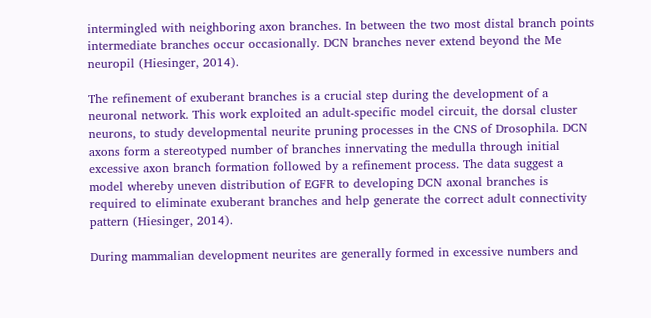intermingled with neighboring axon branches. In between the two most distal branch points intermediate branches occur occasionally. DCN branches never extend beyond the Me neuropil (Hiesinger, 2014).

The refinement of exuberant branches is a crucial step during the development of a neuronal network. This work exploited an adult-specific model circuit, the dorsal cluster neurons, to study developmental neurite pruning processes in the CNS of Drosophila. DCN axons form a stereotyped number of branches innervating the medulla through initial excessive axon branch formation followed by a refinement process. The data suggest a model whereby uneven distribution of EGFR to developing DCN axonal branches is required to eliminate exuberant branches and help generate the correct adult connectivity pattern (Hiesinger, 2014).

During mammalian development neurites are generally formed in excessive numbers and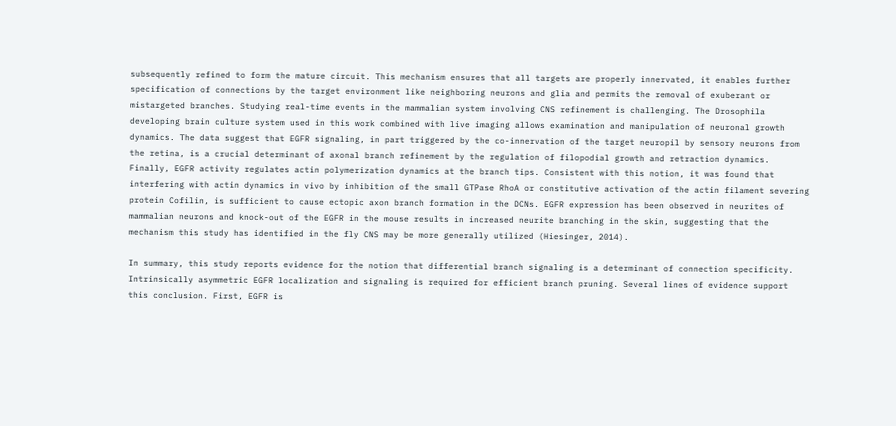subsequently refined to form the mature circuit. This mechanism ensures that all targets are properly innervated, it enables further specification of connections by the target environment like neighboring neurons and glia and permits the removal of exuberant or mistargeted branches. Studying real-time events in the mammalian system involving CNS refinement is challenging. The Drosophila developing brain culture system used in this work combined with live imaging allows examination and manipulation of neuronal growth dynamics. The data suggest that EGFR signaling, in part triggered by the co-innervation of the target neuropil by sensory neurons from the retina, is a crucial determinant of axonal branch refinement by the regulation of filopodial growth and retraction dynamics. Finally, EGFR activity regulates actin polymerization dynamics at the branch tips. Consistent with this notion, it was found that interfering with actin dynamics in vivo by inhibition of the small GTPase RhoA or constitutive activation of the actin filament severing protein Cofilin, is sufficient to cause ectopic axon branch formation in the DCNs. EGFR expression has been observed in neurites of mammalian neurons and knock-out of the EGFR in the mouse results in increased neurite branching in the skin, suggesting that the mechanism this study has identified in the fly CNS may be more generally utilized (Hiesinger, 2014).

In summary, this study reports evidence for the notion that differential branch signaling is a determinant of connection specificity. Intrinsically asymmetric EGFR localization and signaling is required for efficient branch pruning. Several lines of evidence support this conclusion. First, EGFR is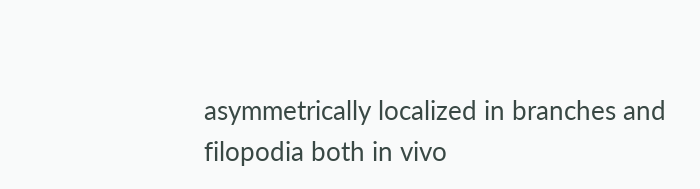asymmetrically localized in branches and filopodia both in vivo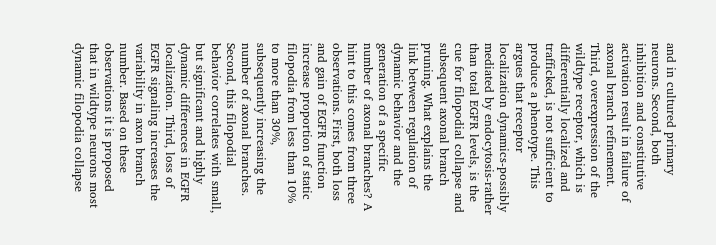and in cultured primary neurons. Second, both inhibition and constitutive activation result in failure of axonal branch refinement. Third, overexpression of the wildtype receptor, which is differentially localized and trafficked, is not sufficient to produce a phenotype. This argues that receptor localization dynamics-possibly mediated by endocytosis-rather than total EGFR levels, is the cue for filopodial collapse and subsequent axonal branch pruning. What explains the link between regulation of dynamic behavior and the generation of a specific number of axonal branches? A hint to this comes from three observations. First, both loss and gain of EGFR function increase proportion of static filopodia from less than 10% to more than 30%, subsequently increasing the number of axonal branches. Second, this filopodial behavior correlates with small, but significant and highly dynamic differences in EGFR localization. Third, loss of EGFR signaling increases the variability in axon branch number. Based on these observations it is proposed that in wildtype neurons most dynamic filopodia collapse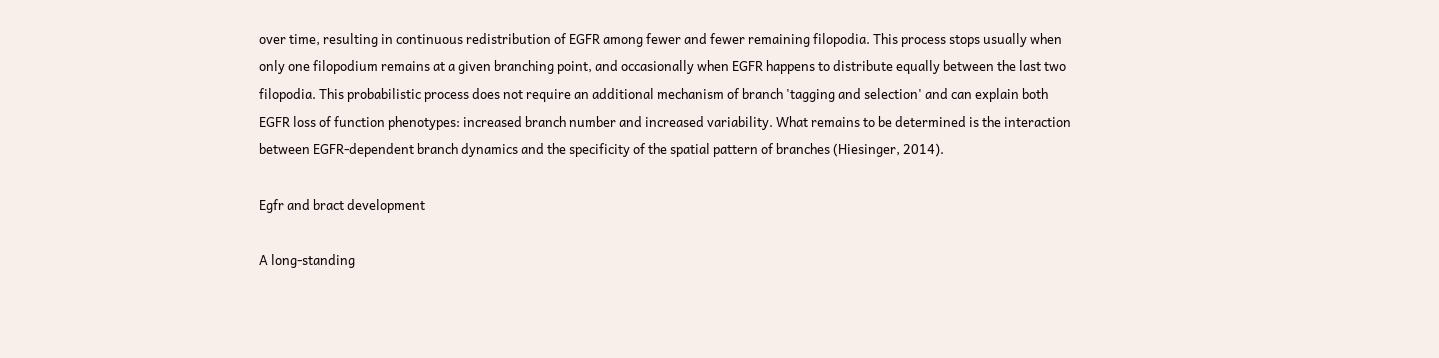over time, resulting in continuous redistribution of EGFR among fewer and fewer remaining filopodia. This process stops usually when only one filopodium remains at a given branching point, and occasionally when EGFR happens to distribute equally between the last two filopodia. This probabilistic process does not require an additional mechanism of branch 'tagging and selection' and can explain both EGFR loss of function phenotypes: increased branch number and increased variability. What remains to be determined is the interaction between EGFR-dependent branch dynamics and the specificity of the spatial pattern of branches (Hiesinger, 2014).

Egfr and bract development

A long-standing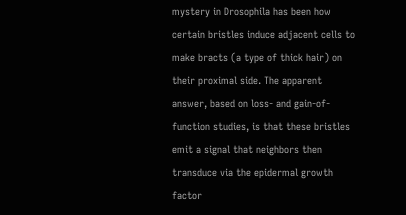mystery in Drosophila has been how certain bristles induce adjacent cells to make bracts (a type of thick hair) on their proximal side. The apparent answer, based on loss- and gain-of-function studies, is that these bristles emit a signal that neighbors then transduce via the epidermal growth factor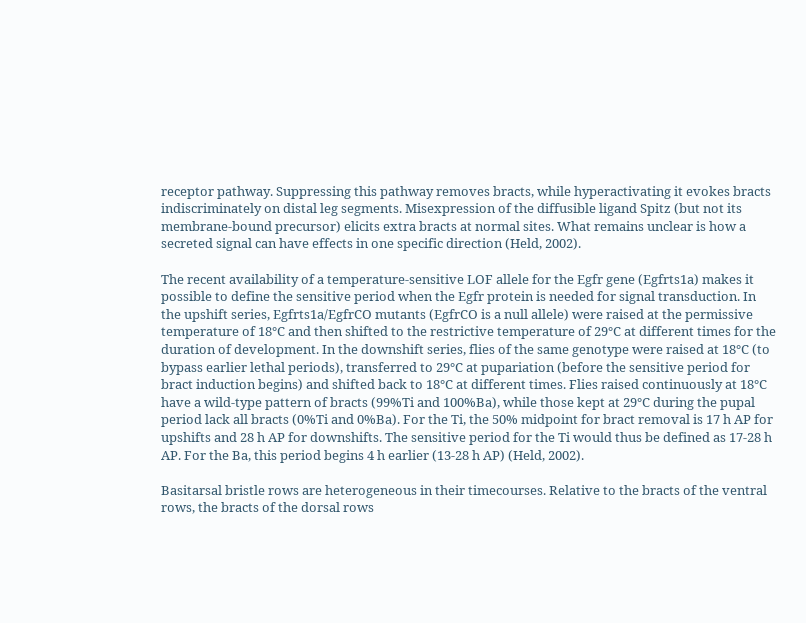receptor pathway. Suppressing this pathway removes bracts, while hyperactivating it evokes bracts indiscriminately on distal leg segments. Misexpression of the diffusible ligand Spitz (but not its membrane-bound precursor) elicits extra bracts at normal sites. What remains unclear is how a secreted signal can have effects in one specific direction (Held, 2002).

The recent availability of a temperature-sensitive LOF allele for the Egfr gene (Egfrts1a) makes it possible to define the sensitive period when the Egfr protein is needed for signal transduction. In the upshift series, Egfrts1a/EgfrCO mutants (EgfrCO is a null allele) were raised at the permissive temperature of 18°C and then shifted to the restrictive temperature of 29°C at different times for the duration of development. In the downshift series, flies of the same genotype were raised at 18°C (to bypass earlier lethal periods), transferred to 29°C at pupariation (before the sensitive period for bract induction begins) and shifted back to 18°C at different times. Flies raised continuously at 18°C have a wild-type pattern of bracts (99%Ti and 100%Ba), while those kept at 29°C during the pupal period lack all bracts (0%Ti and 0%Ba). For the Ti, the 50% midpoint for bract removal is 17 h AP for upshifts and 28 h AP for downshifts. The sensitive period for the Ti would thus be defined as 17-28 h AP. For the Ba, this period begins 4 h earlier (13-28 h AP) (Held, 2002).

Basitarsal bristle rows are heterogeneous in their timecourses. Relative to the bracts of the ventral rows, the bracts of the dorsal rows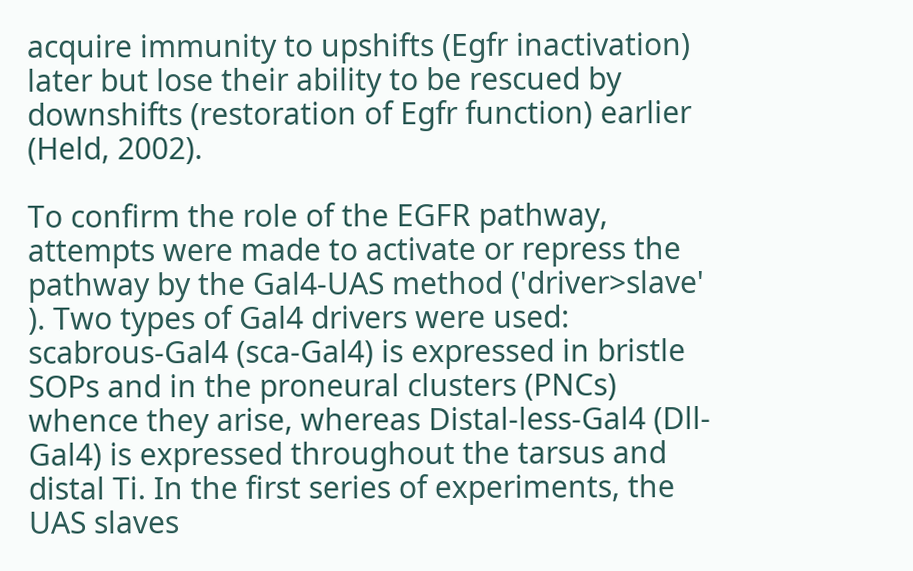acquire immunity to upshifts (Egfr inactivation) later but lose their ability to be rescued by downshifts (restoration of Egfr function) earlier (Held, 2002).

To confirm the role of the EGFR pathway, attempts were made to activate or repress the pathway by the Gal4-UAS method ('driver>slave' ). Two types of Gal4 drivers were used: scabrous-Gal4 (sca-Gal4) is expressed in bristle SOPs and in the proneural clusters (PNCs) whence they arise, whereas Distal-less-Gal4 (Dll-Gal4) is expressed throughout the tarsus and distal Ti. In the first series of experiments, the UAS slaves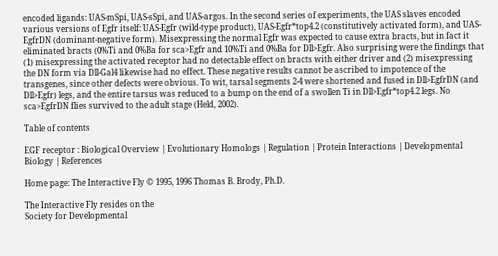encoded ligands: UAS-mSpi, UAS-sSpi, and UAS-argos. In the second series of experiments, the UAS slaves encoded various versions of Egfr itself: UAS-Egfr (wild-type product), UAS-Egfr*top4.2 (constitutively activated form), and UAS-EgfrDN (dominant-negative form). Misexpressing the normal Egfr was expected to cause extra bracts, but in fact it eliminated bracts (0%Ti and 0%Ba for sca>Egfr and 10%Ti and 0%Ba for Dll>Egfr. Also surprising were the findings that (1) misexpressing the activated receptor had no detectable effect on bracts with either driver and (2) misexpressing the DN form via Dll-Gal4 likewise had no effect. These negative results cannot be ascribed to impotence of the transgenes, since other defects were obvious. To wit, tarsal segments 2-4 were shortened and fused in Dll>EgfrDN (and Dll>Egfr) legs, and the entire tarsus was reduced to a bump on the end of a swollen Ti in Dll>Egfr*top4.2 legs. No sca>EgfrDN flies survived to the adult stage (Held, 2002).

Table of contents

EGF receptor : Biological Overview | Evolutionary Homologs | Regulation | Protein Interactions | Developmental Biology | References

Home page: The Interactive Fly © 1995, 1996 Thomas B. Brody, Ph.D.

The Interactive Fly resides on the
Society for Developmental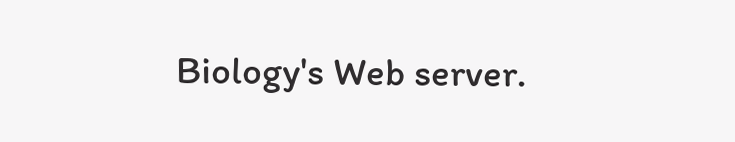Biology's Web server.